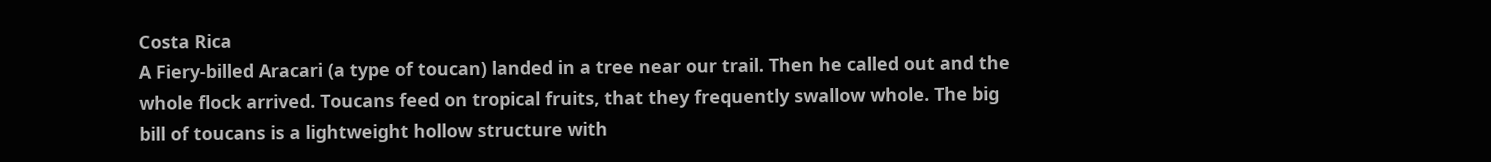Costa Rica
A Fiery-billed Aracari (a type of toucan) landed in a tree near our trail. Then he called out and the whole flock arrived. Toucans feed on tropical fruits, that they frequently swallow whole. The big bill of toucans is a lightweight hollow structure with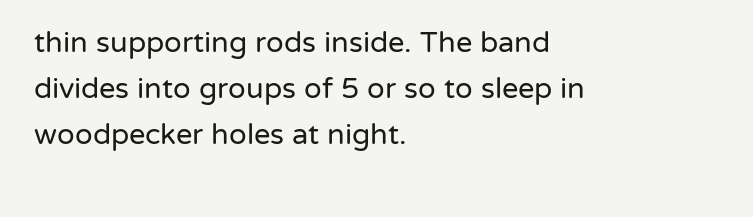thin supporting rods inside. The band divides into groups of 5 or so to sleep in woodpecker holes at night.